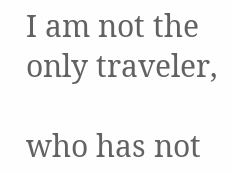I am not the only traveler,

who has not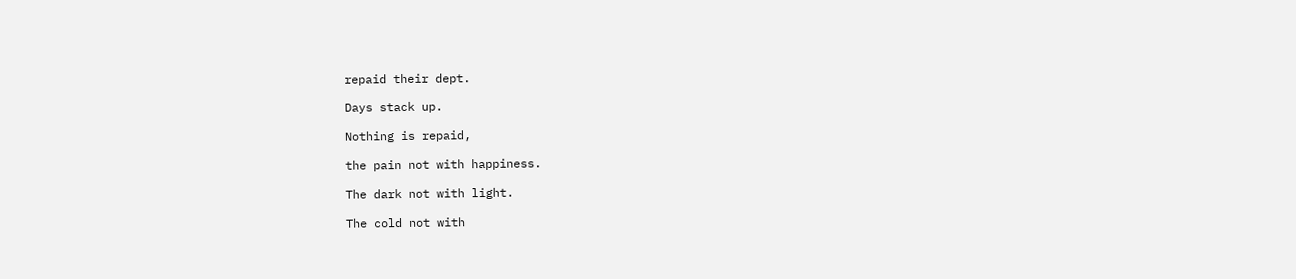repaid their dept.

Days stack up.

Nothing is repaid,

the pain not with happiness.

The dark not with light.

The cold not with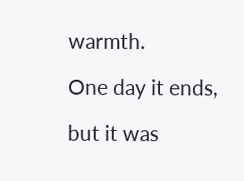warmth.

One day it ends,

but it was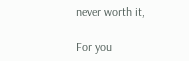never worth it,

For you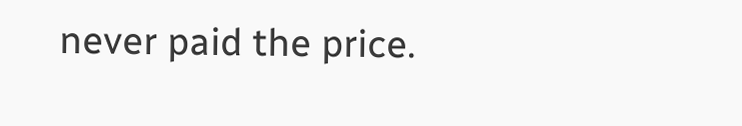never paid the price.